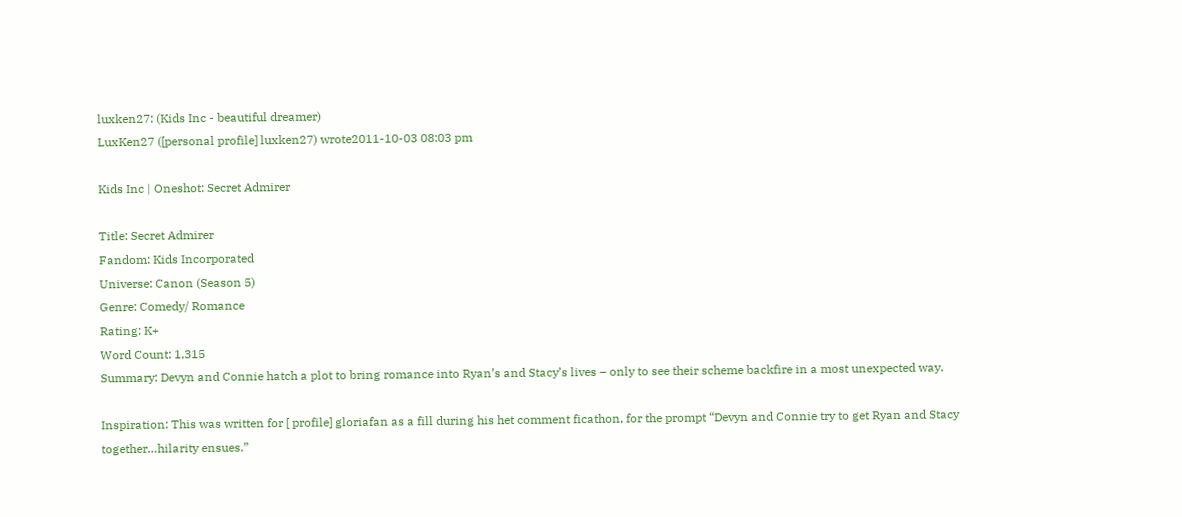luxken27: (Kids Inc - beautiful dreamer)
LuxKen27 ([personal profile] luxken27) wrote2011-10-03 08:03 pm

Kids Inc | Oneshot: Secret Admirer

Title: Secret Admirer
Fandom: Kids Incorporated
Universe: Canon (Season 5)
Genre: Comedy/ Romance
Rating: K+
Word Count: 1,315
Summary: Devyn and Connie hatch a plot to bring romance into Ryan’s and Stacy’s lives – only to see their scheme backfire in a most unexpected way.

Inspiration: This was written for [ profile] gloriafan as a fill during his het comment ficathon, for the prompt “Devyn and Connie try to get Ryan and Stacy together…hilarity ensues.”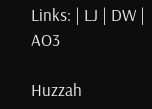Links: | LJ | DW | AO3

Huzzah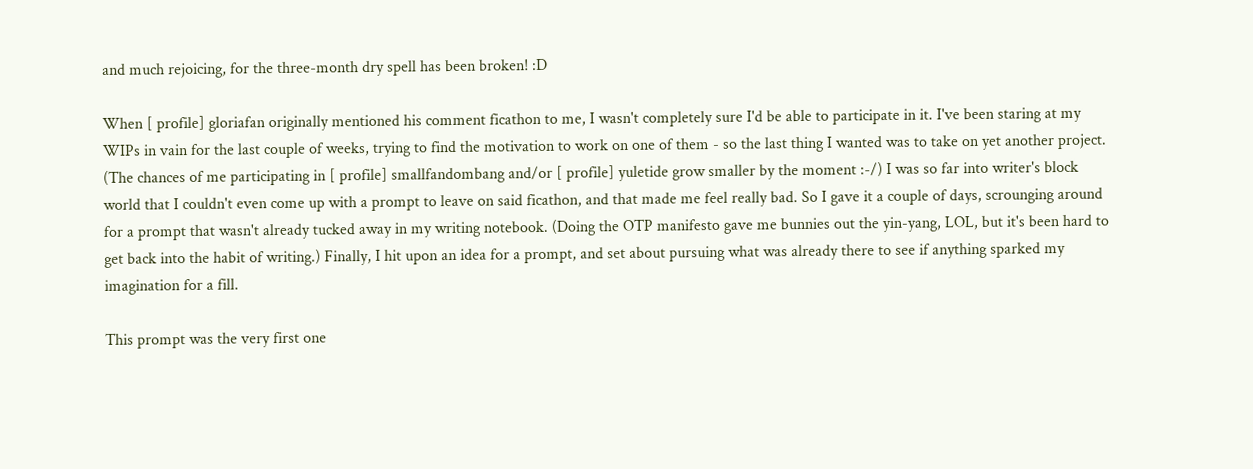and much rejoicing, for the three-month dry spell has been broken! :D

When [ profile] gloriafan originally mentioned his comment ficathon to me, I wasn't completely sure I'd be able to participate in it. I've been staring at my WIPs in vain for the last couple of weeks, trying to find the motivation to work on one of them - so the last thing I wanted was to take on yet another project. (The chances of me participating in [ profile] smallfandombang and/or [ profile] yuletide grow smaller by the moment :-/) I was so far into writer's block world that I couldn't even come up with a prompt to leave on said ficathon, and that made me feel really bad. So I gave it a couple of days, scrounging around for a prompt that wasn't already tucked away in my writing notebook. (Doing the OTP manifesto gave me bunnies out the yin-yang, LOL, but it's been hard to get back into the habit of writing.) Finally, I hit upon an idea for a prompt, and set about pursuing what was already there to see if anything sparked my imagination for a fill.

This prompt was the very first one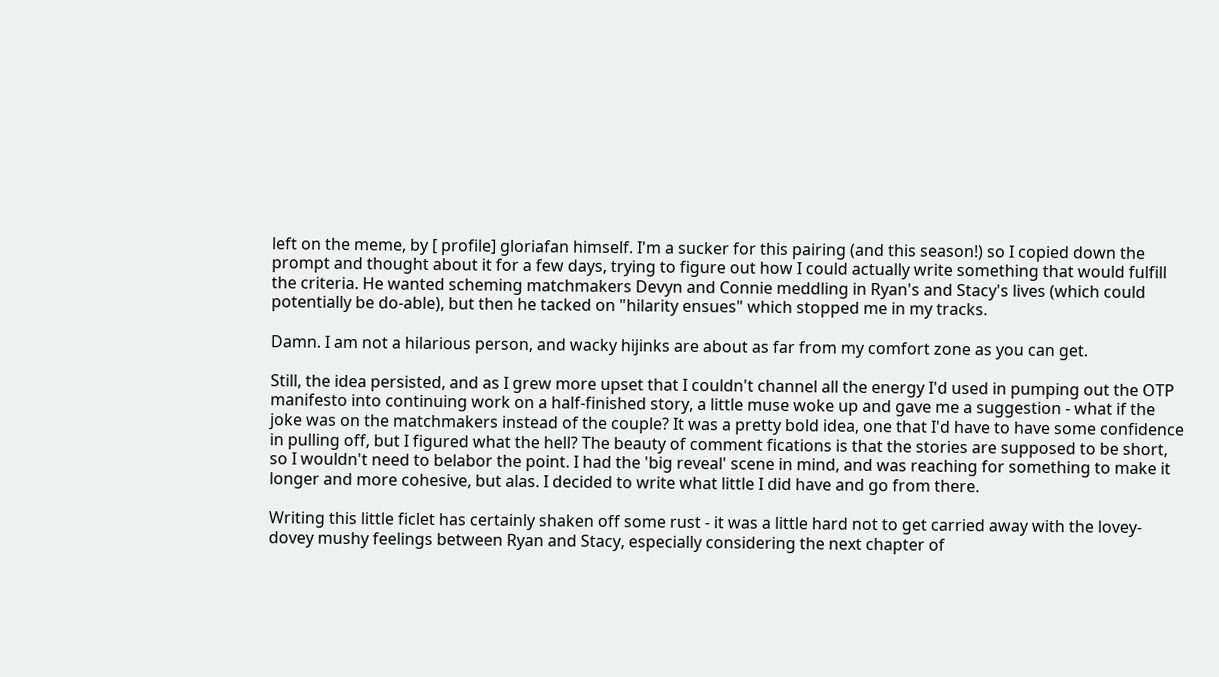left on the meme, by [ profile] gloriafan himself. I'm a sucker for this pairing (and this season!) so I copied down the prompt and thought about it for a few days, trying to figure out how I could actually write something that would fulfill the criteria. He wanted scheming matchmakers Devyn and Connie meddling in Ryan's and Stacy's lives (which could potentially be do-able), but then he tacked on "hilarity ensues" which stopped me in my tracks.

Damn. I am not a hilarious person, and wacky hijinks are about as far from my comfort zone as you can get.

Still, the idea persisted, and as I grew more upset that I couldn't channel all the energy I'd used in pumping out the OTP manifesto into continuing work on a half-finished story, a little muse woke up and gave me a suggestion - what if the joke was on the matchmakers instead of the couple? It was a pretty bold idea, one that I'd have to have some confidence in pulling off, but I figured what the hell? The beauty of comment fications is that the stories are supposed to be short, so I wouldn't need to belabor the point. I had the 'big reveal' scene in mind, and was reaching for something to make it longer and more cohesive, but alas. I decided to write what little I did have and go from there.

Writing this little ficlet has certainly shaken off some rust - it was a little hard not to get carried away with the lovey-dovey mushy feelings between Ryan and Stacy, especially considering the next chapter of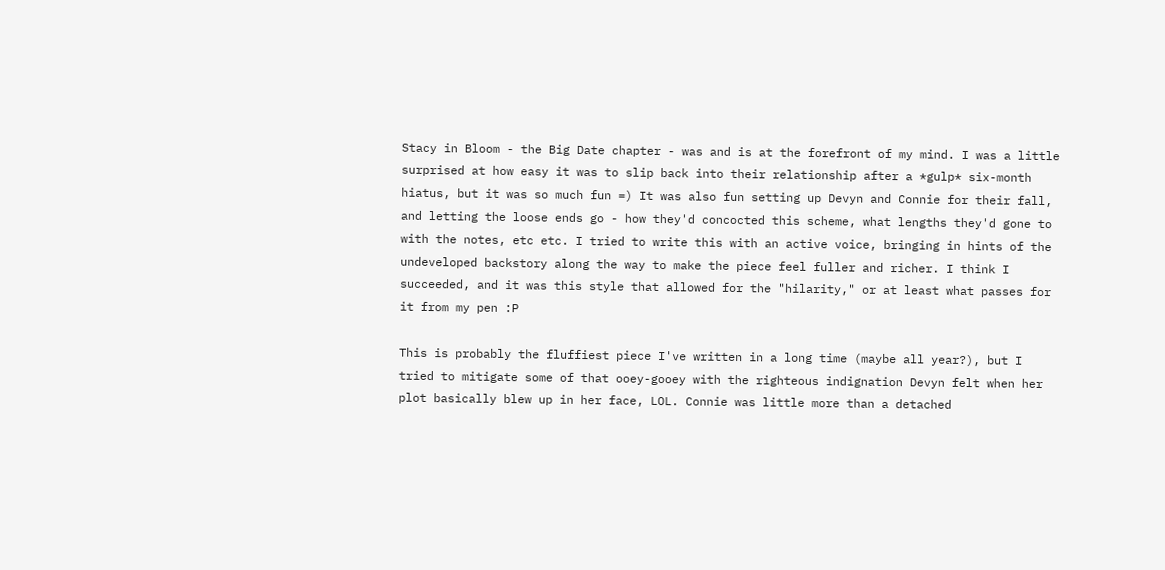Stacy in Bloom - the Big Date chapter - was and is at the forefront of my mind. I was a little surprised at how easy it was to slip back into their relationship after a *gulp* six-month hiatus, but it was so much fun =) It was also fun setting up Devyn and Connie for their fall, and letting the loose ends go - how they'd concocted this scheme, what lengths they'd gone to with the notes, etc etc. I tried to write this with an active voice, bringing in hints of the undeveloped backstory along the way to make the piece feel fuller and richer. I think I succeeded, and it was this style that allowed for the "hilarity," or at least what passes for it from my pen :P

This is probably the fluffiest piece I've written in a long time (maybe all year?), but I tried to mitigate some of that ooey-gooey with the righteous indignation Devyn felt when her plot basically blew up in her face, LOL. Connie was little more than a detached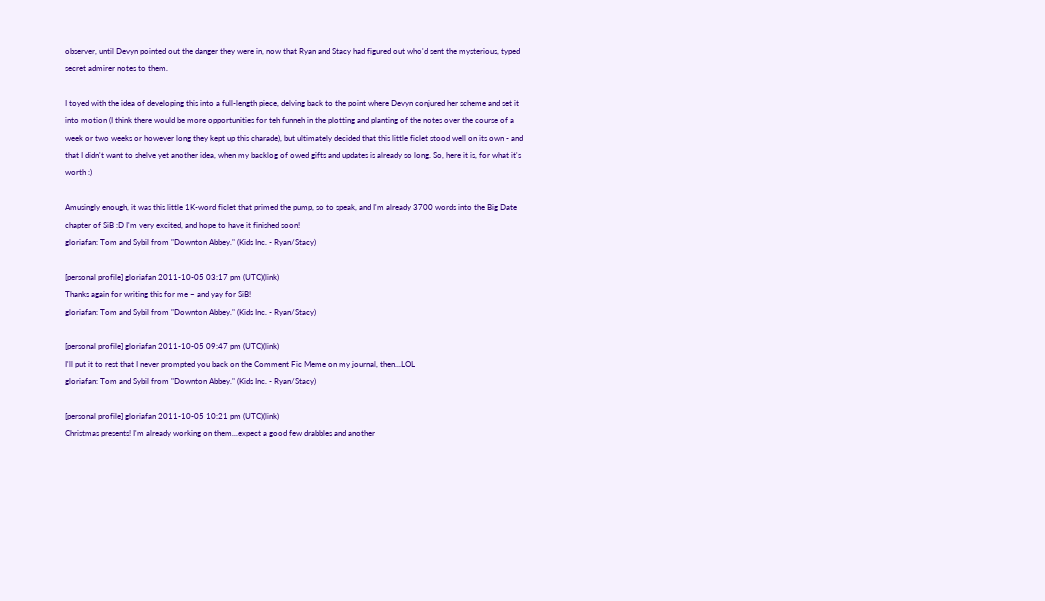observer, until Devyn pointed out the danger they were in, now that Ryan and Stacy had figured out who'd sent the mysterious, typed secret admirer notes to them.

I toyed with the idea of developing this into a full-length piece, delving back to the point where Devyn conjured her scheme and set it into motion (I think there would be more opportunities for teh funneh in the plotting and planting of the notes over the course of a week or two weeks or however long they kept up this charade), but ultimately decided that this little ficlet stood well on its own - and that I didn't want to shelve yet another idea, when my backlog of owed gifts and updates is already so long. So, here it is, for what it's worth :)

Amusingly enough, it was this little 1K-word ficlet that primed the pump, so to speak, and I'm already 3700 words into the Big Date chapter of SiB :D I'm very excited, and hope to have it finished soon!
gloriafan: Tom and Sybil from "Downton Abbey." (Kids Inc. - Ryan/Stacy)

[personal profile] gloriafan 2011-10-05 03:17 pm (UTC)(link)
Thanks again for writing this for me ~ and yay for SiB!
gloriafan: Tom and Sybil from "Downton Abbey." (Kids Inc. - Ryan/Stacy)

[personal profile] gloriafan 2011-10-05 09:47 pm (UTC)(link)
I'll put it to rest that I never prompted you back on the Comment Fic Meme on my journal, then...LOL
gloriafan: Tom and Sybil from "Downton Abbey." (Kids Inc. - Ryan/Stacy)

[personal profile] gloriafan 2011-10-05 10:21 pm (UTC)(link)
Christmas presents! I'm already working on them...expect a good few drabbles and another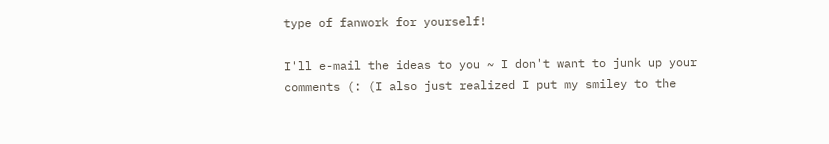type of fanwork for yourself!

I'll e-mail the ideas to you ~ I don't want to junk up your comments (: (I also just realized I put my smiley to the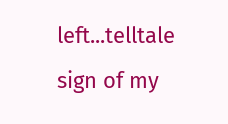left...telltale sign of my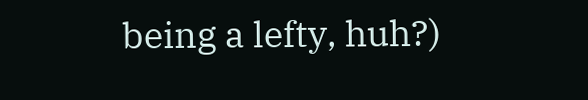being a lefty, huh?)